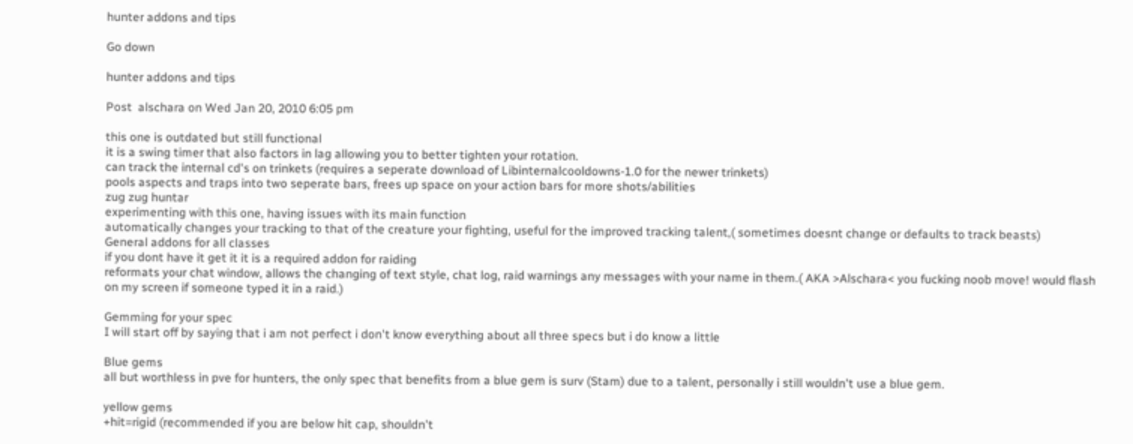hunter addons and tips

Go down

hunter addons and tips

Post  alschara on Wed Jan 20, 2010 6:05 pm

this one is outdated but still functional
it is a swing timer that also factors in lag allowing you to better tighten your rotation.
can track the internal cd's on trinkets (requires a seperate download of Libinternalcooldowns-1.0 for the newer trinkets)
pools aspects and traps into two seperate bars, frees up space on your action bars for more shots/abilities
zug zug huntar
experimenting with this one, having issues with its main function
automatically changes your tracking to that of the creature your fighting, useful for the improved tracking talent,( sometimes doesnt change or defaults to track beasts)
General addons for all classes
if you dont have it get it it is a required addon for raiding
reformats your chat window, allows the changing of text style, chat log, raid warnings any messages with your name in them.( AKA >Alschara< you fucking noob move! would flash on my screen if someone typed it in a raid.)

Gemming for your spec
I will start off by saying that i am not perfect i don't know everything about all three specs but i do know a little

Blue gems
all but worthless in pve for hunters, the only spec that benefits from a blue gem is surv (Stam) due to a talent, personally i still wouldn't use a blue gem.

yellow gems
+hit=rigid (recommended if you are below hit cap, shouldn't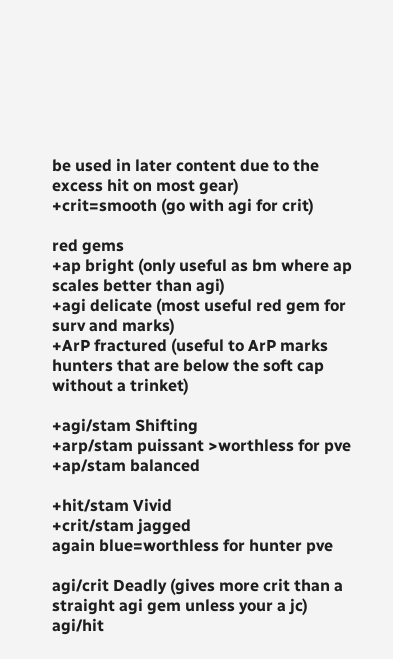be used in later content due to the excess hit on most gear)
+crit=smooth (go with agi for crit)

red gems
+ap bright (only useful as bm where ap scales better than agi)
+agi delicate (most useful red gem for surv and marks)
+ArP fractured (useful to ArP marks hunters that are below the soft cap without a trinket)

+agi/stam Shifting
+arp/stam puissant >worthless for pve
+ap/stam balanced

+hit/stam Vivid
+crit/stam jagged
again blue=worthless for hunter pve

agi/crit Deadly (gives more crit than a straight agi gem unless your a jc)
agi/hit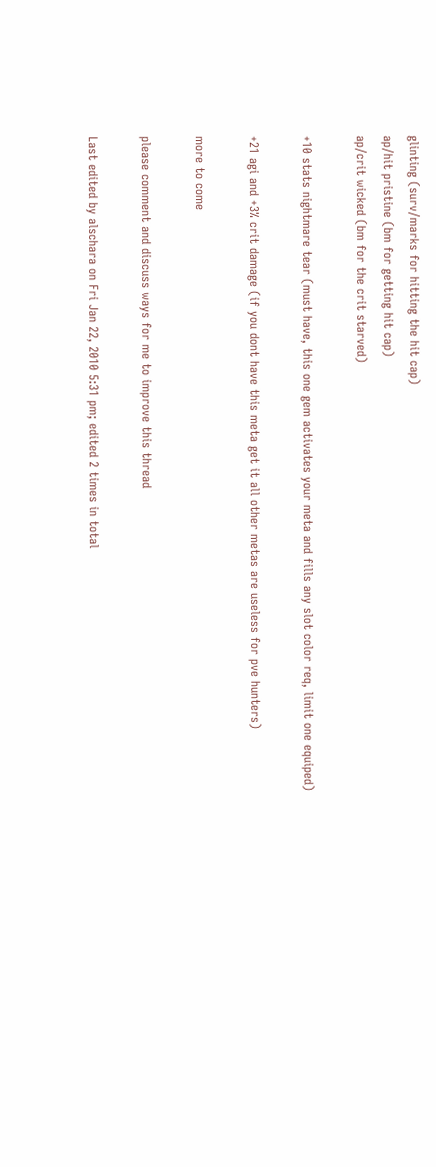glinting (surv/marks for hitting the hit cap)
ap/hit pristine (bm for getting hit cap)
ap/crit wicked (bm for the crit starved)

+10 stats nightmare tear (must have, this one gem activates your meta and fills any slot color req, limit one equiped)

+21 agi and +3% crit damage (if you dont have this meta get it all other metas are useless for pve hunters)

more to come

please comment and discuss ways for me to improve this thread

Last edited by alschara on Fri Jan 22, 2010 5:31 pm; edited 2 times in total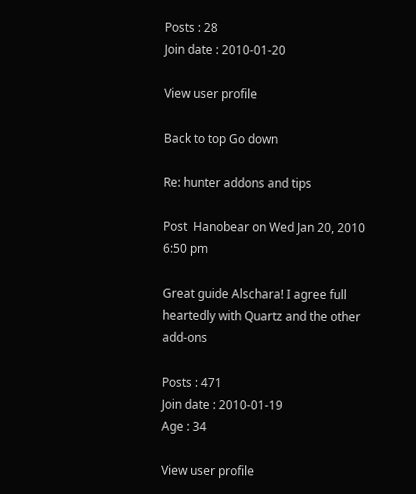Posts : 28
Join date : 2010-01-20

View user profile

Back to top Go down

Re: hunter addons and tips

Post  Hanobear on Wed Jan 20, 2010 6:50 pm

Great guide Alschara! I agree full heartedly with Quartz and the other add-ons

Posts : 471
Join date : 2010-01-19
Age : 34

View user profile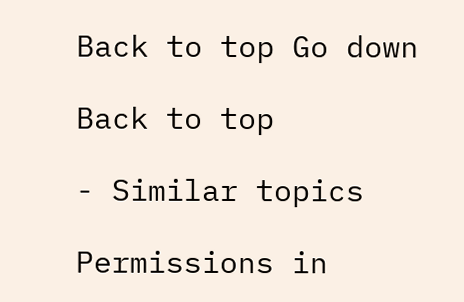Back to top Go down

Back to top

- Similar topics

Permissions in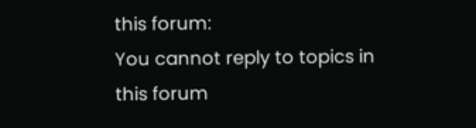this forum:
You cannot reply to topics in this forum